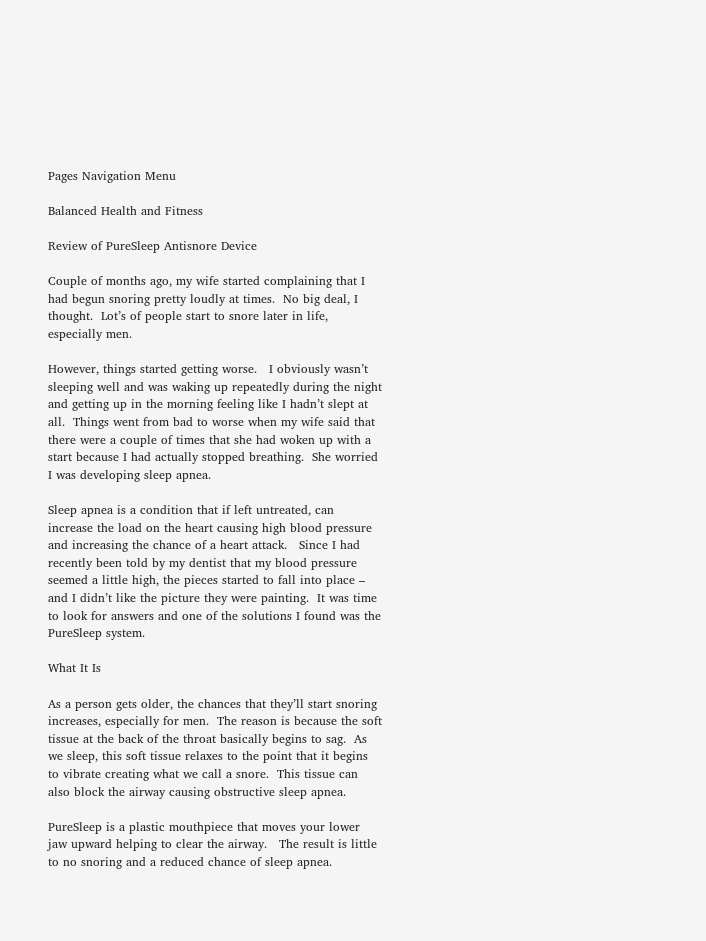Pages Navigation Menu

Balanced Health and Fitness

Review of PureSleep Antisnore Device

Couple of months ago, my wife started complaining that I had begun snoring pretty loudly at times.  No big deal, I thought.  Lot’s of people start to snore later in life, especially men.

However, things started getting worse.   I obviously wasn’t sleeping well and was waking up repeatedly during the night and getting up in the morning feeling like I hadn’t slept at all.  Things went from bad to worse when my wife said that there were a couple of times that she had woken up with a start because I had actually stopped breathing.  She worried I was developing sleep apnea.

Sleep apnea is a condition that if left untreated, can increase the load on the heart causing high blood pressure and increasing the chance of a heart attack.   Since I had recently been told by my dentist that my blood pressure seemed a little high, the pieces started to fall into place – and I didn’t like the picture they were painting.  It was time to look for answers and one of the solutions I found was the PureSleep system.

What It Is

As a person gets older, the chances that they’ll start snoring increases, especially for men.  The reason is because the soft tissue at the back of the throat basically begins to sag.  As we sleep, this soft tissue relaxes to the point that it begins to vibrate creating what we call a snore.  This tissue can also block the airway causing obstructive sleep apnea.

PureSleep is a plastic mouthpiece that moves your lower jaw upward helping to clear the airway.   The result is little to no snoring and a reduced chance of sleep apnea.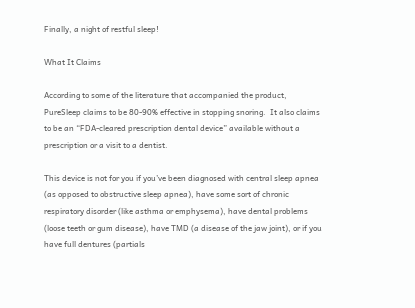Finally, a night of restful sleep!

What It Claims

According to some of the literature that accompanied the product, PureSleep claims to be 80-90% effective in stopping snoring.  It also claims to be an “FDA-cleared prescription dental device” available without a prescription or a visit to a dentist.

This device is not for you if you’ve been diagnosed with central sleep apnea (as opposed to obstructive sleep apnea), have some sort of chronic respiratory disorder (like asthma or emphysema), have dental problems (loose teeth or gum disease), have TMD (a disease of the jaw joint), or if you have full dentures (partials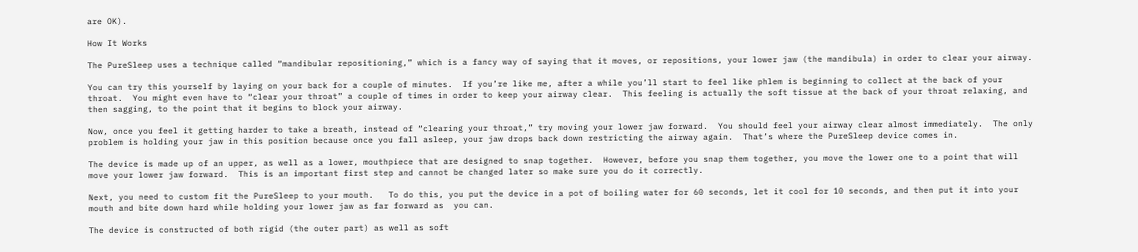are OK).

How It Works

The PureSleep uses a technique called “mandibular repositioning,” which is a fancy way of saying that it moves, or repositions, your lower jaw (the mandibula) in order to clear your airway.

You can try this yourself by laying on your back for a couple of minutes.  If you’re like me, after a while you’ll start to feel like phlem is beginning to collect at the back of your throat.  You might even have to “clear your throat” a couple of times in order to keep your airway clear.  This feeling is actually the soft tissue at the back of your throat relaxing, and then sagging, to the point that it begins to block your airway.

Now, once you feel it getting harder to take a breath, instead of “clearing your throat,” try moving your lower jaw forward.  You should feel your airway clear almost immediately.  The only problem is holding your jaw in this position because once you fall asleep, your jaw drops back down restricting the airway again.  That’s where the PureSleep device comes in.

The device is made up of an upper, as well as a lower, mouthpiece that are designed to snap together.  However, before you snap them together, you move the lower one to a point that will move your lower jaw forward.  This is an important first step and cannot be changed later so make sure you do it correctly.

Next, you need to custom fit the PureSleep to your mouth.   To do this, you put the device in a pot of boiling water for 60 seconds, let it cool for 10 seconds, and then put it into your mouth and bite down hard while holding your lower jaw as far forward as  you can.

The device is constructed of both rigid (the outer part) as well as soft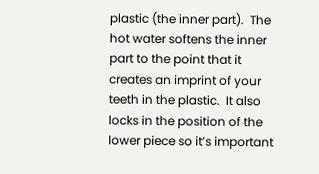plastic (the inner part).  The hot water softens the inner part to the point that it creates an imprint of your teeth in the plastic.  It also locks in the position of the lower piece so it’s important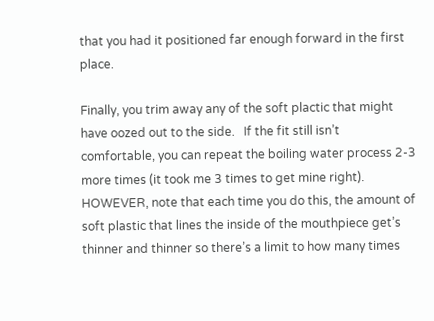that you had it positioned far enough forward in the first place.

Finally, you trim away any of the soft plactic that might have oozed out to the side.   If the fit still isn’t comfortable, you can repeat the boiling water process 2-3 more times (it took me 3 times to get mine right).  HOWEVER, note that each time you do this, the amount of soft plastic that lines the inside of the mouthpiece get’s thinner and thinner so there’s a limit to how many times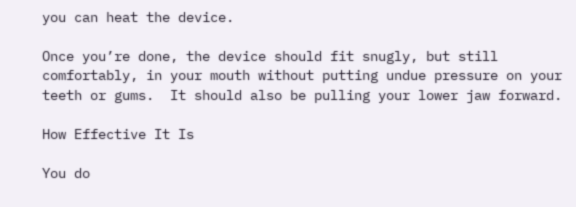you can heat the device.

Once you’re done, the device should fit snugly, but still comfortably, in your mouth without putting undue pressure on your teeth or gums.  It should also be pulling your lower jaw forward.

How Effective It Is

You do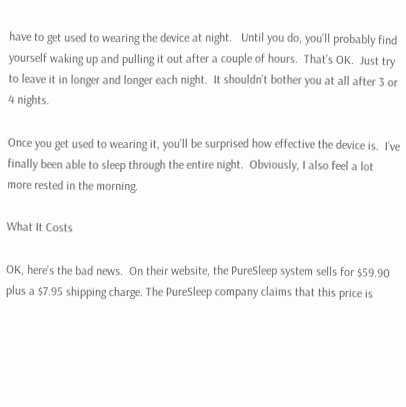have to get used to wearing the device at night.   Until you do, you’ll probably find yourself waking up and pulling it out after a couple of hours.  That’s OK.  Just try to leave it in longer and longer each night.  It shouldn’t bother you at all after 3 or 4 nights.

Once you get used to wearing it, you’ll be surprised how effective the device is.  I’ve finally been able to sleep through the entire night.  Obviously, I also feel a lot more rested in the morning.

What It Costs

OK, here’s the bad news.  On their website, the PureSleep system sells for $59.90 plus a $7.95 shipping charge. The PureSleep company claims that this price is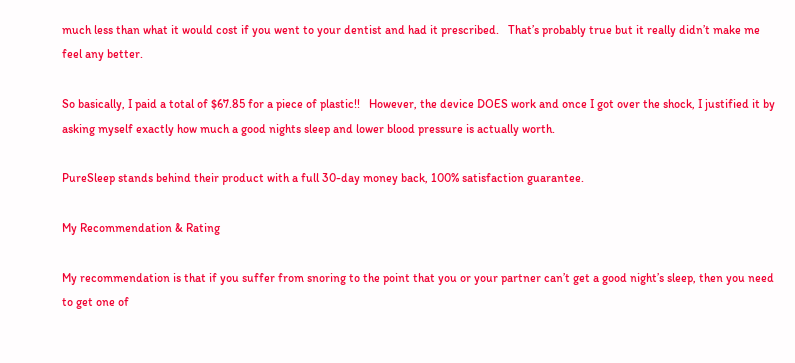much less than what it would cost if you went to your dentist and had it prescribed.   That’s probably true but it really didn’t make me feel any better.

So basically, I paid a total of $67.85 for a piece of plastic!!   However, the device DOES work and once I got over the shock, I justified it by asking myself exactly how much a good nights sleep and lower blood pressure is actually worth.

PureSleep stands behind their product with a full 30-day money back, 100% satisfaction guarantee.

My Recommendation & Rating

My recommendation is that if you suffer from snoring to the point that you or your partner can’t get a good night’s sleep, then you need to get one of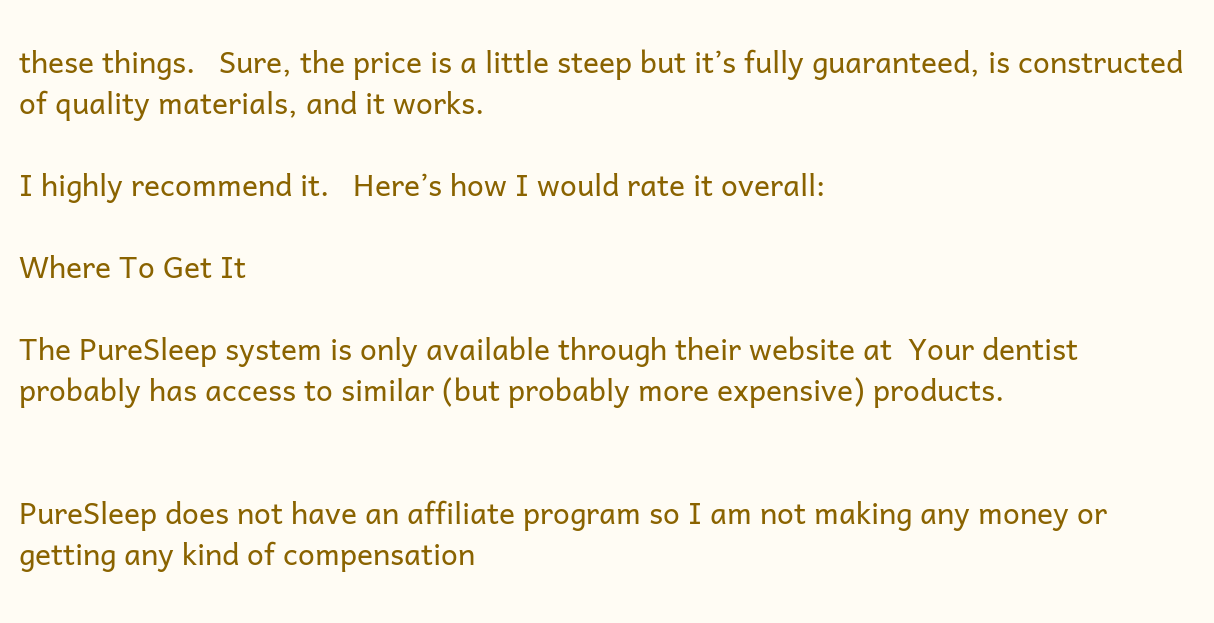these things.   Sure, the price is a little steep but it’s fully guaranteed, is constructed of quality materials, and it works.

I highly recommend it.   Here’s how I would rate it overall:

Where To Get It

The PureSleep system is only available through their website at  Your dentist probably has access to similar (but probably more expensive) products.


PureSleep does not have an affiliate program so I am not making any money or getting any kind of compensation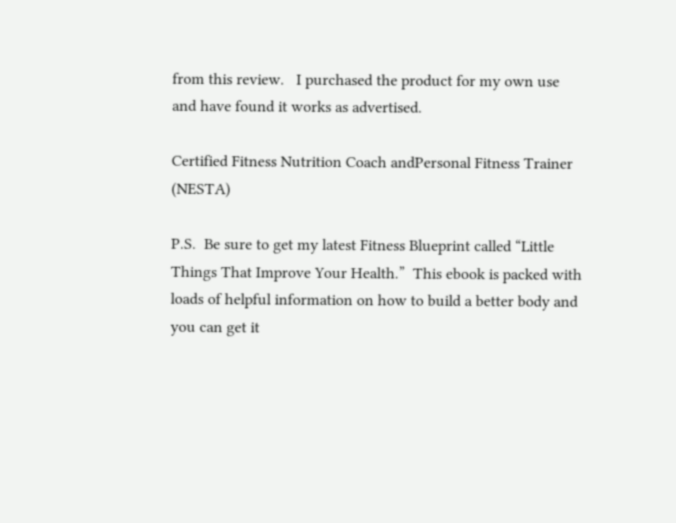from this review.   I purchased the product for my own use and have found it works as advertised.

Certified Fitness Nutrition Coach andPersonal Fitness Trainer (NESTA)

P.S.  Be sure to get my latest Fitness Blueprint called “Little Things That Improve Your Health.”  This ebook is packed with loads of helpful information on how to build a better body and you can get it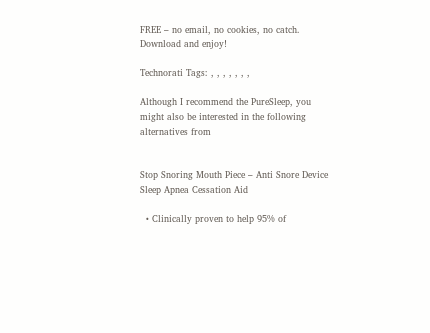FREE – no email, no cookies, no catch.  Download and enjoy!

Technorati Tags: , , , , , , ,

Although I recommend the PureSleep, you might also be interested in the following alternatives from


Stop Snoring Mouth Piece – Anti Snore Device Sleep Apnea Cessation Aid

  • Clinically proven to help 95% of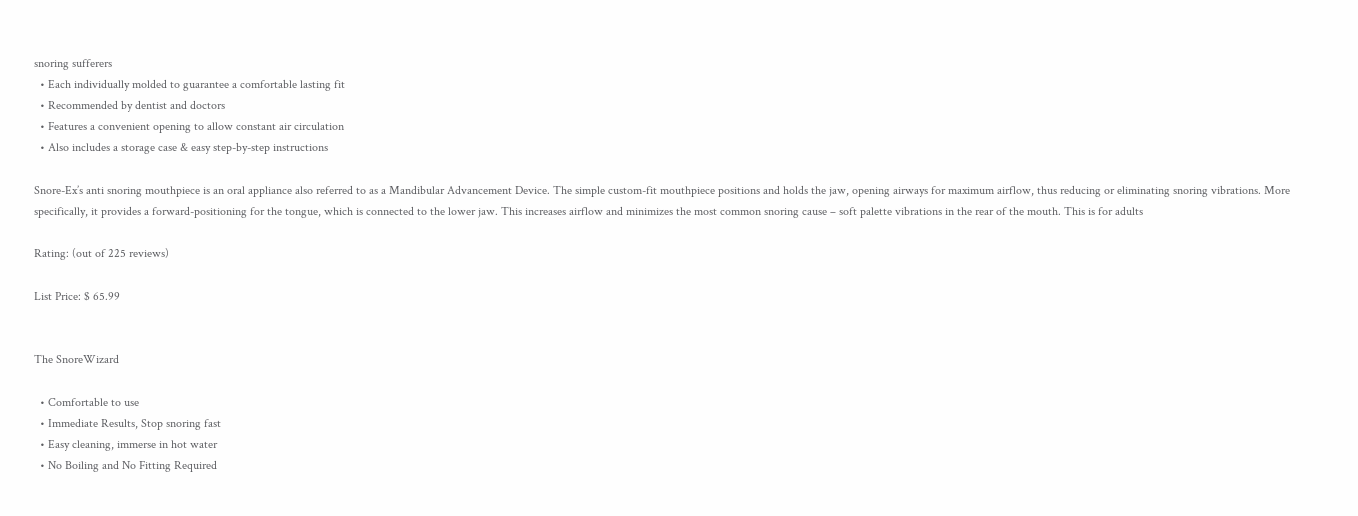snoring sufferers
  • Each individually molded to guarantee a comfortable lasting fit
  • Recommended by dentist and doctors
  • Features a convenient opening to allow constant air circulation
  • Also includes a storage case & easy step-by-step instructions

Snore-Ex’s anti snoring mouthpiece is an oral appliance also referred to as a Mandibular Advancement Device. The simple custom-fit mouthpiece positions and holds the jaw, opening airways for maximum airflow, thus reducing or eliminating snoring vibrations. More specifically, it provides a forward-positioning for the tongue, which is connected to the lower jaw. This increases airflow and minimizes the most common snoring cause – soft palette vibrations in the rear of the mouth. This is for adults

Rating: (out of 225 reviews)

List Price: $ 65.99


The SnoreWizard

  • Comfortable to use
  • Immediate Results, Stop snoring fast
  • Easy cleaning, immerse in hot water
  • No Boiling and No Fitting Required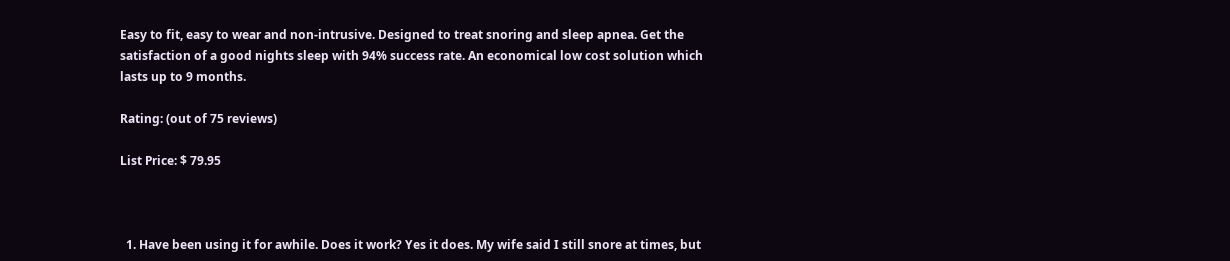Easy to fit, easy to wear and non-intrusive. Designed to treat snoring and sleep apnea. Get the satisfaction of a good nights sleep with 94% success rate. An economical low cost solution which lasts up to 9 months.

Rating: (out of 75 reviews)

List Price: $ 79.95



  1. Have been using it for awhile. Does it work? Yes it does. My wife said I still snore at times, but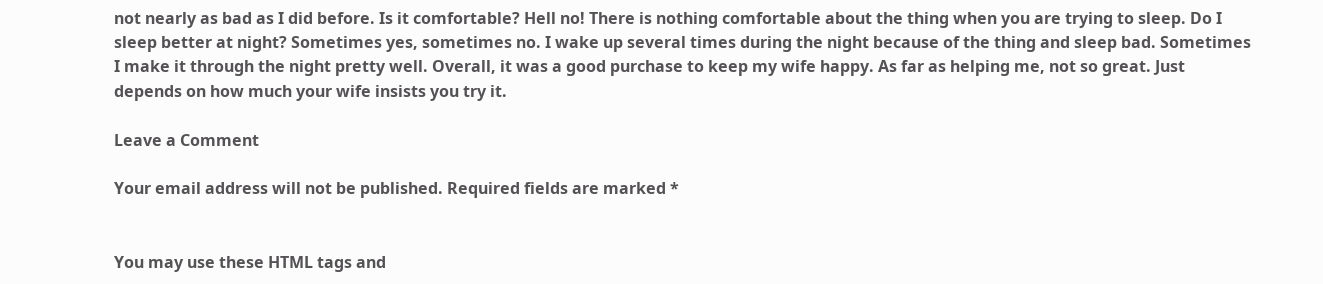not nearly as bad as I did before. Is it comfortable? Hell no! There is nothing comfortable about the thing when you are trying to sleep. Do I sleep better at night? Sometimes yes, sometimes no. I wake up several times during the night because of the thing and sleep bad. Sometimes I make it through the night pretty well. Overall, it was a good purchase to keep my wife happy. As far as helping me, not so great. Just depends on how much your wife insists you try it.

Leave a Comment

Your email address will not be published. Required fields are marked *


You may use these HTML tags and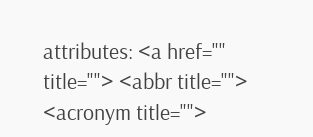attributes: <a href="" title=""> <abbr title=""> <acronym title="">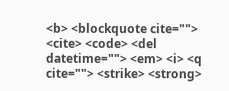<b> <blockquote cite=""> <cite> <code> <del datetime=""> <em> <i> <q cite=""> <strike> <strong>